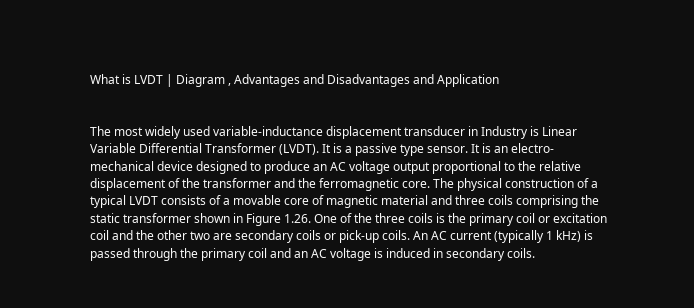What is LVDT | Diagram , Advantages and Disadvantages and Application


The most widely used variable-inductance displacement transducer in Industry is Linear Variable Differential Transformer (LVDT). It is a passive type sensor. It is an electro-mechanical device designed to produce an AC voltage output proportional to the relative displacement of the transformer and the ferromagnetic core. The physical construction of a typical LVDT consists of a movable core of magnetic material and three coils comprising the static transformer shown in Figure 1.26. One of the three coils is the primary coil or excitation coil and the other two are secondary coils or pick-up coils. An AC current (typically 1 kHz) is passed through the primary coil and an AC voltage is induced in secondary coils.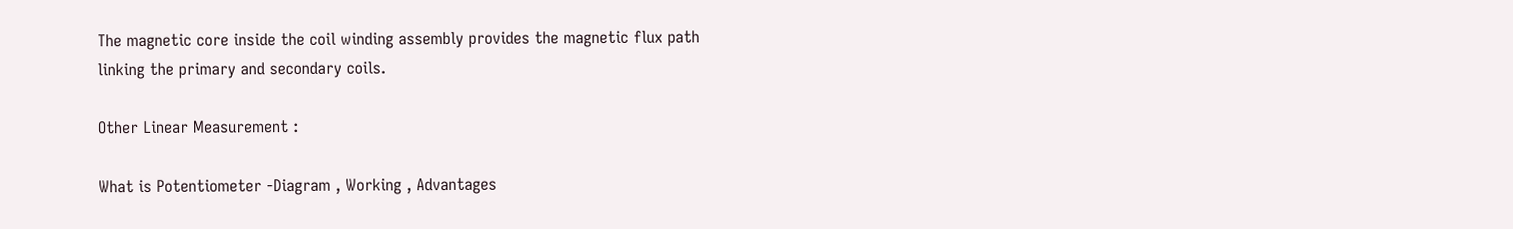The magnetic core inside the coil winding assembly provides the magnetic flux path linking the primary and secondary coils.

Other Linear Measurement :

What is Potentiometer -Diagram , Working , Advantages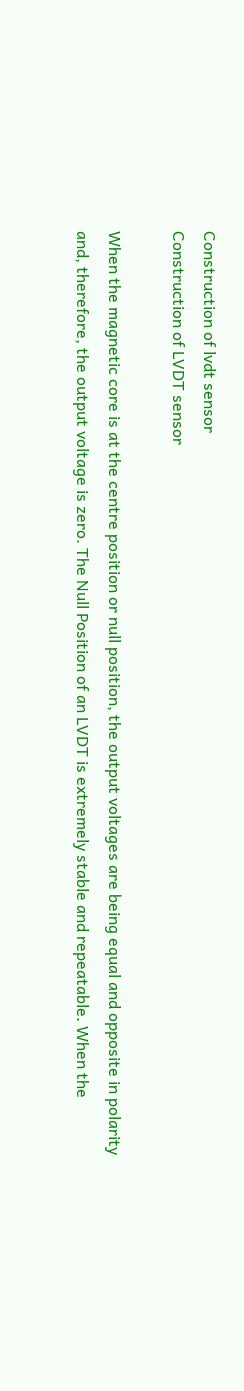Construction of lvdt sensor
Construction of LVDT sensor

When the magnetic core is at the centre position or null position, the output voltages are being equal and opposite in polarity and, therefore, the output voltage is zero. The Null Position of an LVDT is extremely stable and repeatable. When the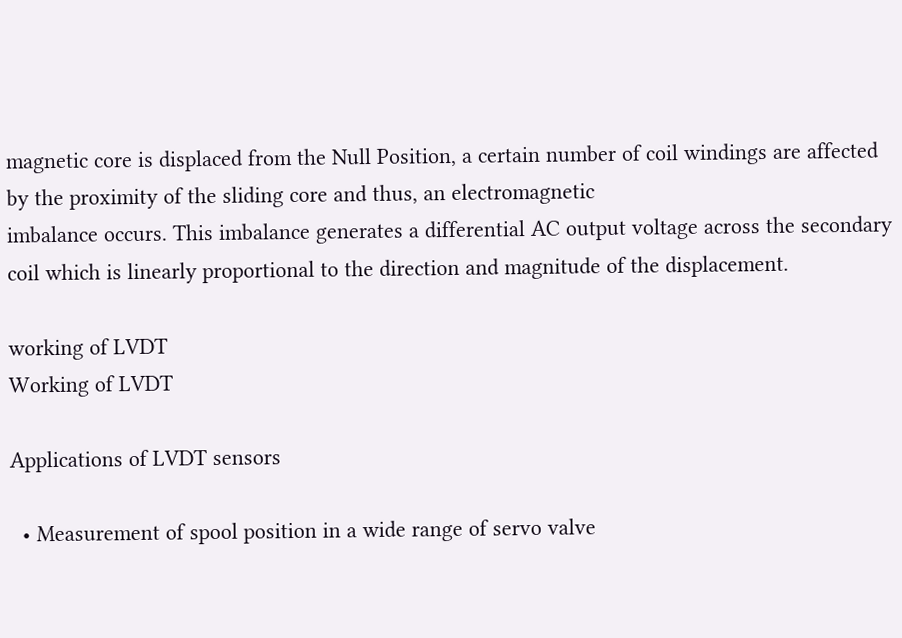magnetic core is displaced from the Null Position, a certain number of coil windings are affected by the proximity of the sliding core and thus, an electromagnetic
imbalance occurs. This imbalance generates a differential AC output voltage across the secondary coil which is linearly proportional to the direction and magnitude of the displacement.

working of LVDT
Working of LVDT

Applications of LVDT sensors

  • Measurement of spool position in a wide range of servo valve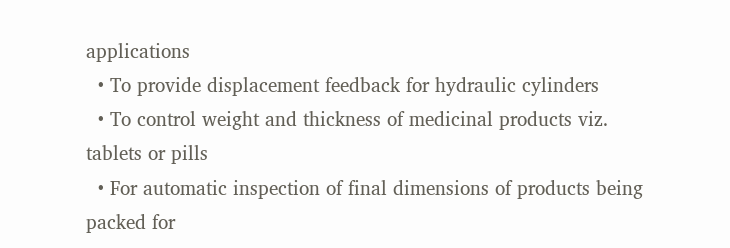applications
  • To provide displacement feedback for hydraulic cylinders
  • To control weight and thickness of medicinal products viz. tablets or pills
  • For automatic inspection of final dimensions of products being packed for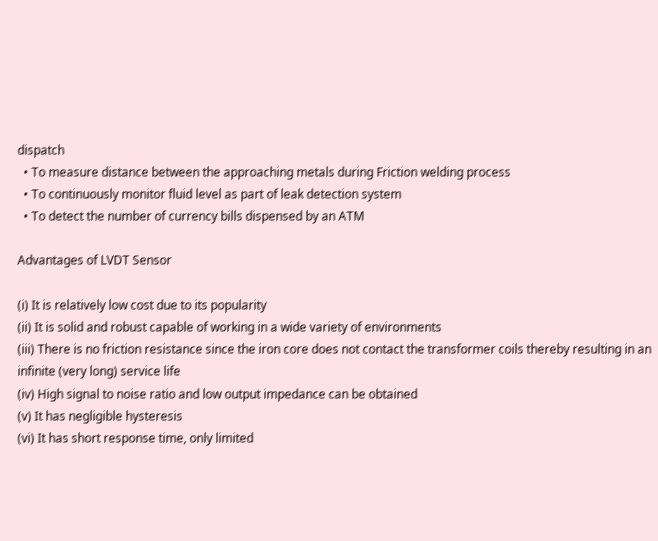dispatch
  • To measure distance between the approaching metals during Friction welding process
  • To continuously monitor fluid level as part of leak detection system
  • To detect the number of currency bills dispensed by an ATM

Advantages of LVDT Sensor

(i) It is relatively low cost due to its popularity
(ii) It is solid and robust capable of working in a wide variety of environments
(iii) There is no friction resistance since the iron core does not contact the transformer coils thereby resulting in an infinite (very long) service life
(iv) High signal to noise ratio and low output impedance can be obtained
(v) It has negligible hysteresis
(vi) It has short response time, only limited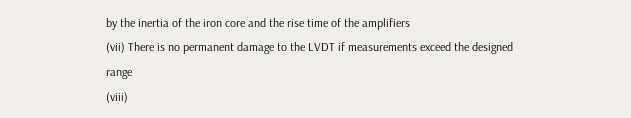by the inertia of the iron core and the rise time of the amplifiers
(vii) There is no permanent damage to the LVDT if measurements exceed the designed range
(viii)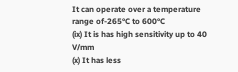It can operate over a temperature range of-265°C to 600°C
(ix) It is has high sensitivity up to 40 V/mm
(x) It has less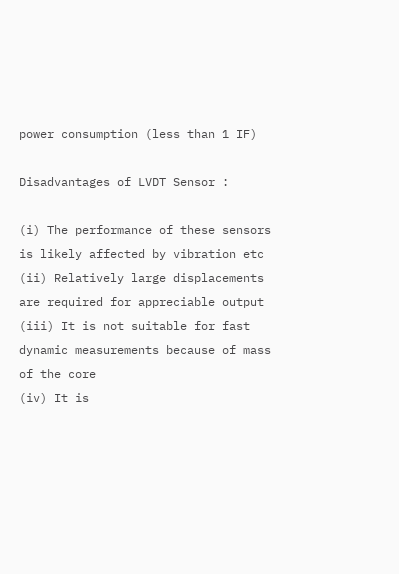power consumption (less than 1 IF)

Disadvantages of LVDT Sensor :

(i) The performance of these sensors is likely affected by vibration etc
(ii) Relatively large displacements are required for appreciable output
(iii) It is not suitable for fast dynamic measurements because of mass of the core
(iv) It is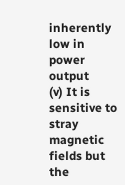inherently low in power output
(v) It is sensitive to stray magnetic fields but the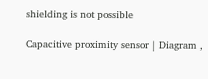shielding is not possible

Capacitive proximity sensor | Diagram ,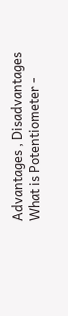Advantages , Disadvantages
What is Potentiometer -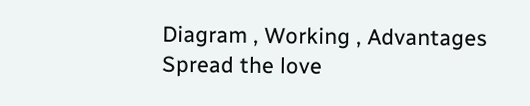Diagram , Working , Advantages
Spread the love